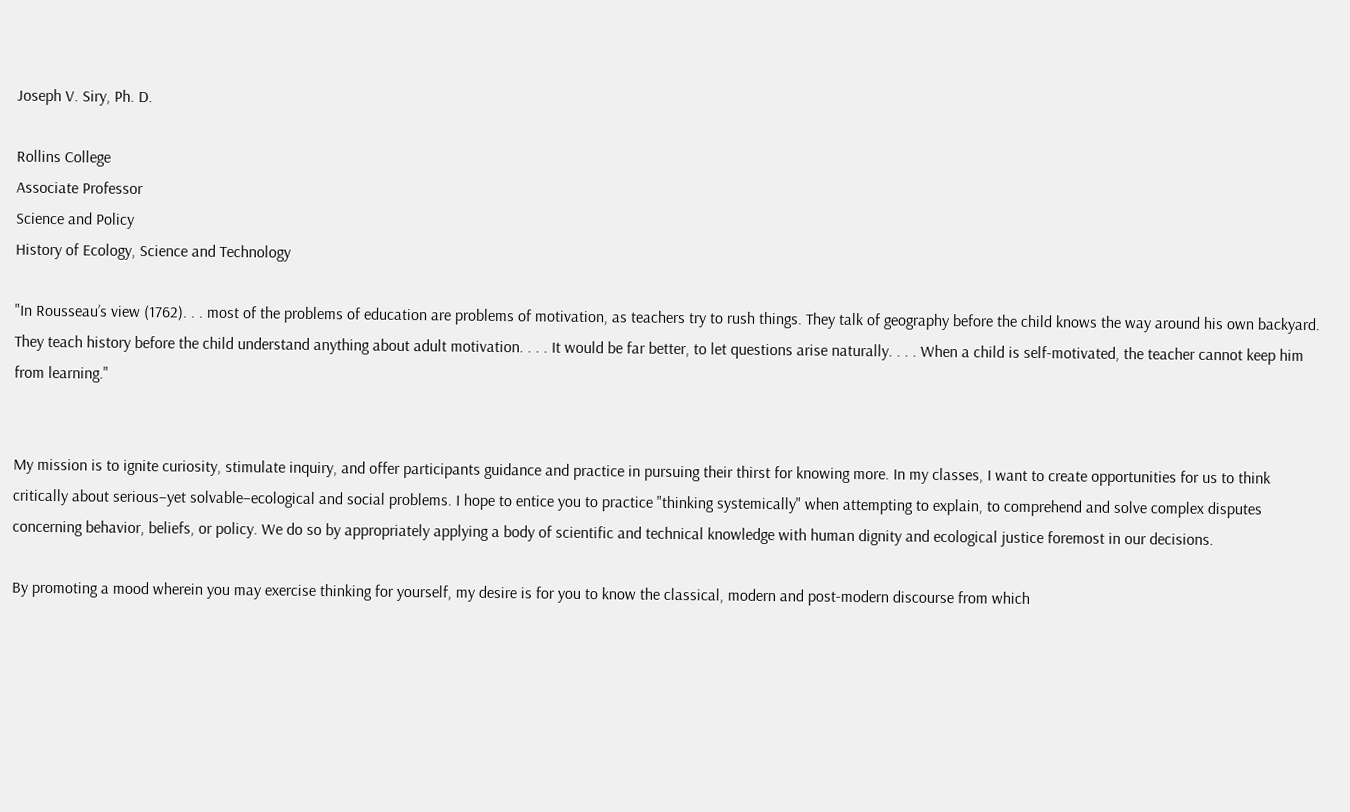Joseph V. Siry, Ph. D.

Rollins College
Associate Professor
Science and Policy
History of Ecology, Science and Technology

"In Rousseau’s view (1762). . . most of the problems of education are problems of motivation, as teachers try to rush things. They talk of geography before the child knows the way around his own backyard. They teach history before the child understand anything about adult motivation. . . . It would be far better, to let questions arise naturally. . . . When a child is self-motivated, the teacher cannot keep him from learning."


My mission is to ignite curiosity, stimulate inquiry, and offer participants guidance and practice in pursuing their thirst for knowing more. In my classes, I want to create opportunities for us to think critically about serious–yet solvable–ecological and social problems. I hope to entice you to practice "thinking systemically" when attempting to explain, to comprehend and solve complex disputes concerning behavior, beliefs, or policy. We do so by appropriately applying a body of scientific and technical knowledge with human dignity and ecological justice foremost in our decisions.

By promoting a mood wherein you may exercise thinking for yourself, my desire is for you to know the classical, modern and post-modern discourse from which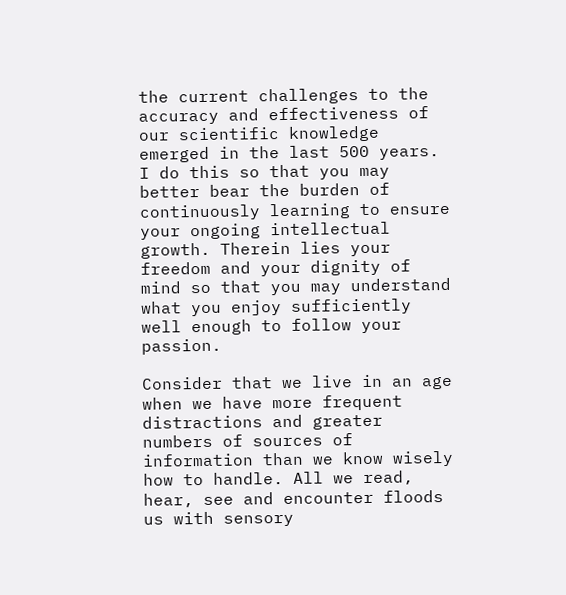the current challenges to the accuracy and effectiveness of our scientific knowledge emerged in the last 500 years. I do this so that you may better bear the burden of continuously learning to ensure your ongoing intellectual growth. Therein lies your freedom and your dignity of mind so that you may understand what you enjoy sufficiently well enough to follow your passion.

Consider that we live in an age when we have more frequent distractions and greater numbers of sources of information than we know wisely how to handle. All we read, hear, see and encounter floods us with sensory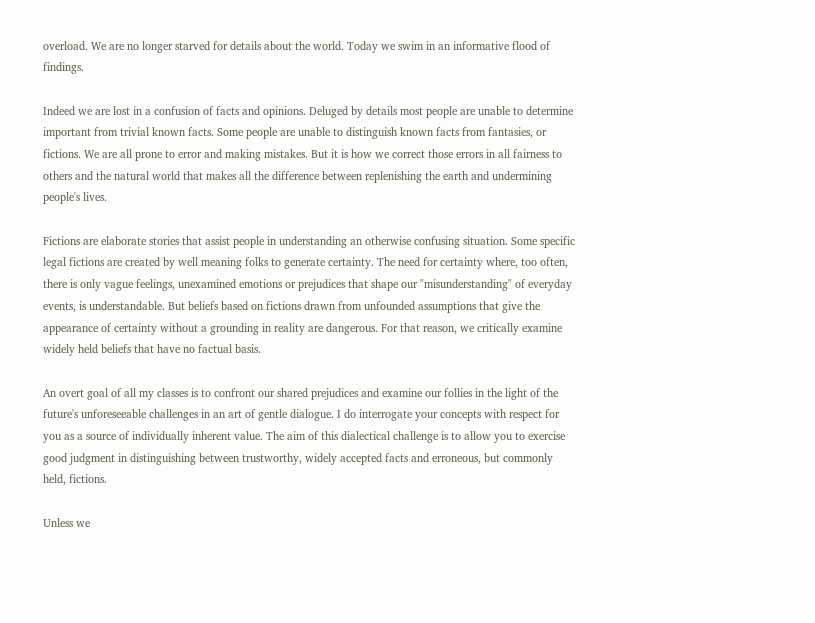overload. We are no longer starved for details about the world. Today we swim in an informative flood of findings.

Indeed we are lost in a confusion of facts and opinions. Deluged by details most people are unable to determine important from trivial known facts. Some people are unable to distinguish known facts from fantasies, or fictions. We are all prone to error and making mistakes. But it is how we correct those errors in all fairness to others and the natural world that makes all the difference between replenishing the earth and undermining people's lives.

Fictions are elaborate stories that assist people in understanding an otherwise confusing situation. Some specific legal fictions are created by well meaning folks to generate certainty. The need for certainty where, too often, there is only vague feelings, unexamined emotions or prejudices that shape our "misunderstanding" of everyday events, is understandable. But beliefs based on fictions drawn from unfounded assumptions that give the appearance of certainty without a grounding in reality are dangerous. For that reason, we critically examine widely held beliefs that have no factual basis.

An overt goal of all my classes is to confront our shared prejudices and examine our follies in the light of the future's unforeseeable challenges in an art of gentle dialogue. I do interrogate your concepts with respect for you as a source of individually inherent value. The aim of this dialectical challenge is to allow you to exercise good judgment in distinguishing between trustworthy, widely accepted facts and erroneous, but commonly held, fictions.

Unless we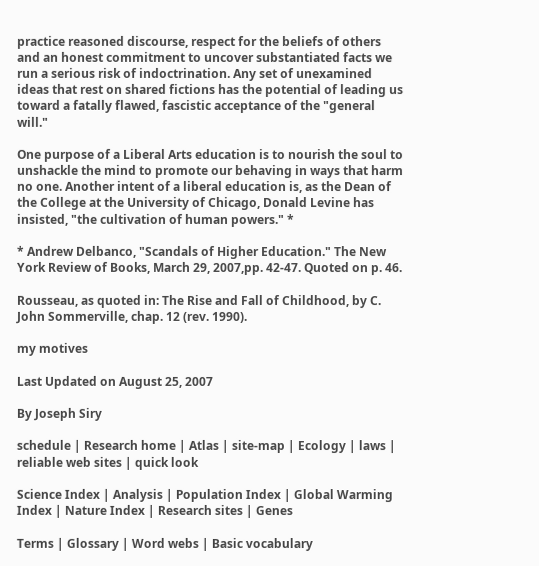practice reasoned discourse, respect for the beliefs of others and an honest commitment to uncover substantiated facts we run a serious risk of indoctrination. Any set of unexamined ideas that rest on shared fictions has the potential of leading us toward a fatally flawed, fascistic acceptance of the "general will."

One purpose of a Liberal Arts education is to nourish the soul to unshackle the mind to promote our behaving in ways that harm no one. Another intent of a liberal education is, as the Dean of the College at the University of Chicago, Donald Levine has insisted, "the cultivation of human powers." *

* Andrew Delbanco, "Scandals of Higher Education." The New York Review of Books, March 29, 2007,pp. 42-47. Quoted on p. 46.

Rousseau, as quoted in: The Rise and Fall of Childhood, by C. John Sommerville, chap. 12 (rev. 1990).

my motives

Last Updated on August 25, 2007

By Joseph Siry

schedule | Research home | Atlas | site-map | Ecology | laws | reliable web sites | quick look

Science Index | Analysis | Population Index | Global Warming Index | Nature Index | Research sites | Genes

Terms | Glossary | Word webs | Basic vocabulary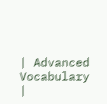| Advanced Vocabulary |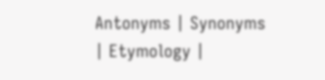Antonyms | Synonyms | Etymology |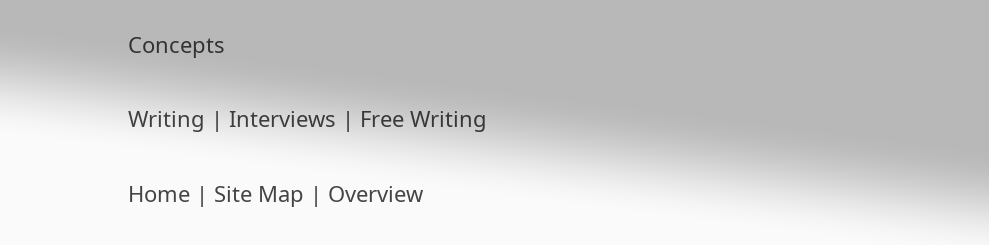Concepts

Writing | Interviews | Free Writing

Home | Site Map | Overview